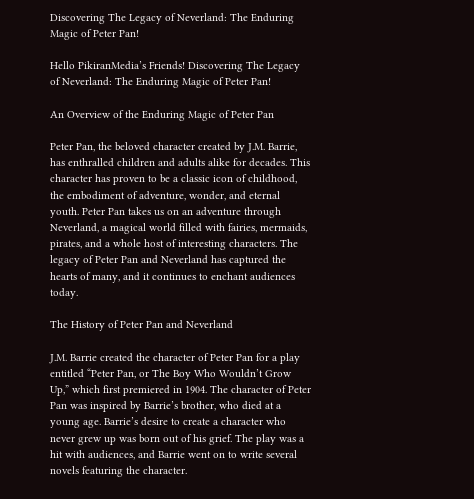Discovering The Legacy of Neverland: The Enduring Magic of Peter Pan!

Hello PikiranMedia’s Friends! Discovering The Legacy of Neverland: The Enduring Magic of Peter Pan!

An Overview of the Enduring Magic of Peter Pan

Peter Pan, the beloved character created by J.M. Barrie, has enthralled children and adults alike for decades. This character has proven to be a classic icon of childhood, the embodiment of adventure, wonder, and eternal youth. Peter Pan takes us on an adventure through Neverland, a magical world filled with fairies, mermaids, pirates, and a whole host of interesting characters. The legacy of Peter Pan and Neverland has captured the hearts of many, and it continues to enchant audiences today.

The History of Peter Pan and Neverland

J.M. Barrie created the character of Peter Pan for a play entitled “Peter Pan, or The Boy Who Wouldn’t Grow Up,” which first premiered in 1904. The character of Peter Pan was inspired by Barrie’s brother, who died at a young age. Barrie’s desire to create a character who never grew up was born out of his grief. The play was a hit with audiences, and Barrie went on to write several novels featuring the character.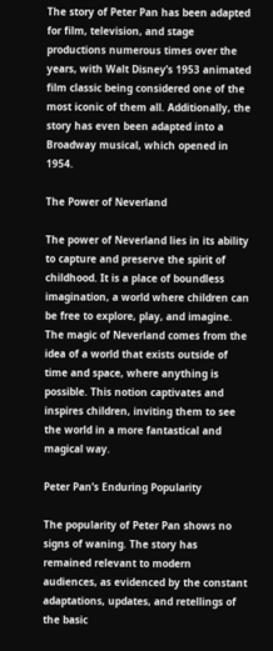The story of Peter Pan has been adapted for film, television, and stage productions numerous times over the years, with Walt Disney’s 1953 animated film classic being considered one of the most iconic of them all. Additionally, the story has even been adapted into a Broadway musical, which opened in 1954.

The Power of Neverland

The power of Neverland lies in its ability to capture and preserve the spirit of childhood. It is a place of boundless imagination, a world where children can be free to explore, play, and imagine. The magic of Neverland comes from the idea of a world that exists outside of time and space, where anything is possible. This notion captivates and inspires children, inviting them to see the world in a more fantastical and magical way.

Peter Pan’s Enduring Popularity

The popularity of Peter Pan shows no signs of waning. The story has remained relevant to modern audiences, as evidenced by the constant adaptations, updates, and retellings of the basic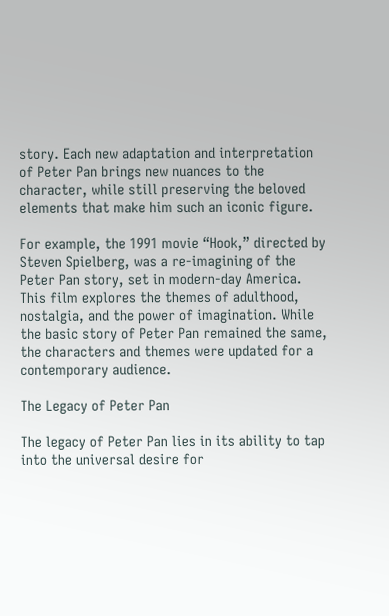story. Each new adaptation and interpretation of Peter Pan brings new nuances to the character, while still preserving the beloved elements that make him such an iconic figure.

For example, the 1991 movie “Hook,” directed by Steven Spielberg, was a re-imagining of the Peter Pan story, set in modern-day America. This film explores the themes of adulthood, nostalgia, and the power of imagination. While the basic story of Peter Pan remained the same, the characters and themes were updated for a contemporary audience.

The Legacy of Peter Pan

The legacy of Peter Pan lies in its ability to tap into the universal desire for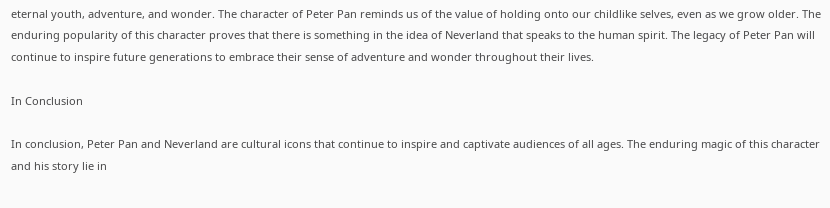eternal youth, adventure, and wonder. The character of Peter Pan reminds us of the value of holding onto our childlike selves, even as we grow older. The enduring popularity of this character proves that there is something in the idea of Neverland that speaks to the human spirit. The legacy of Peter Pan will continue to inspire future generations to embrace their sense of adventure and wonder throughout their lives.

In Conclusion

In conclusion, Peter Pan and Neverland are cultural icons that continue to inspire and captivate audiences of all ages. The enduring magic of this character and his story lie in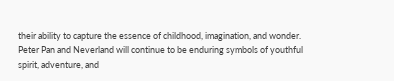their ability to capture the essence of childhood, imagination, and wonder. Peter Pan and Neverland will continue to be enduring symbols of youthful spirit, adventure, and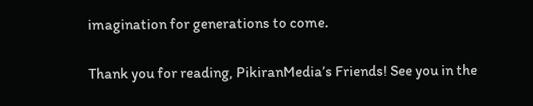imagination for generations to come.

Thank you for reading, PikiranMedia’s Friends! See you in the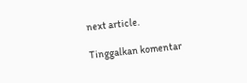next article.

Tinggalkan komentar